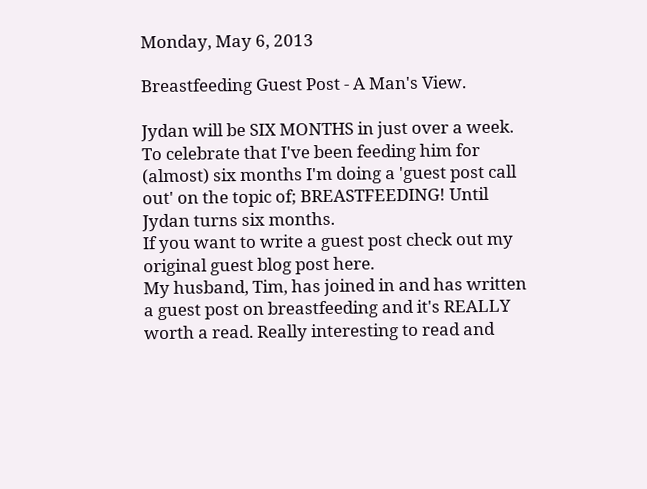Monday, May 6, 2013

Breastfeeding Guest Post - A Man's View.

Jydan will be SIX MONTHS in just over a week. To celebrate that I've been feeding him for (almost) six months I'm doing a 'guest post call out' on the topic of; BREASTFEEDING! Until Jydan turns six months.
If you want to write a guest post check out my original guest blog post here.
My husband, Tim, has joined in and has written a guest post on breastfeeding and it's REALLY worth a read. Really interesting to read and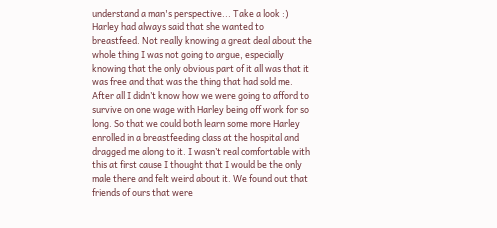understand a man's perspective... Take a look :)
Harley had always said that she wanted to breastfeed. Not really knowing a great deal about the whole thing I was not going to argue, especially knowing that the only obvious part of it all was that it was free and that was the thing that had sold me. After all I didn’t know how we were going to afford to survive on one wage with Harley being off work for so long. So that we could both learn some more Harley enrolled in a breastfeeding class at the hospital and dragged me along to it. I wasn’t real comfortable with this at first cause I thought that I would be the only male there and felt weird about it. We found out that friends of ours that were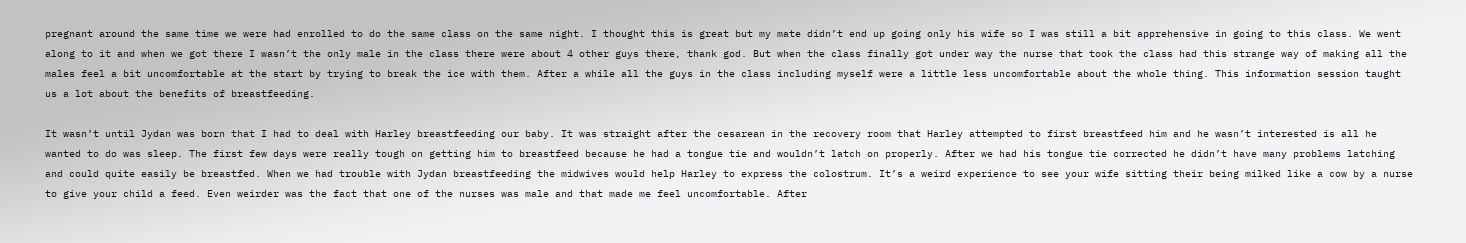pregnant around the same time we were had enrolled to do the same class on the same night. I thought this is great but my mate didn’t end up going only his wife so I was still a bit apprehensive in going to this class. We went along to it and when we got there I wasn’t the only male in the class there were about 4 other guys there, thank god. But when the class finally got under way the nurse that took the class had this strange way of making all the males feel a bit uncomfortable at the start by trying to break the ice with them. After a while all the guys in the class including myself were a little less uncomfortable about the whole thing. This information session taught us a lot about the benefits of breastfeeding.

It wasn’t until Jydan was born that I had to deal with Harley breastfeeding our baby. It was straight after the cesarean in the recovery room that Harley attempted to first breastfeed him and he wasn’t interested is all he wanted to do was sleep. The first few days were really tough on getting him to breastfeed because he had a tongue tie and wouldn’t latch on properly. After we had his tongue tie corrected he didn’t have many problems latching and could quite easily be breastfed. When we had trouble with Jydan breastfeeding the midwives would help Harley to express the colostrum. It’s a weird experience to see your wife sitting their being milked like a cow by a nurse to give your child a feed. Even weirder was the fact that one of the nurses was male and that made me feel uncomfortable. After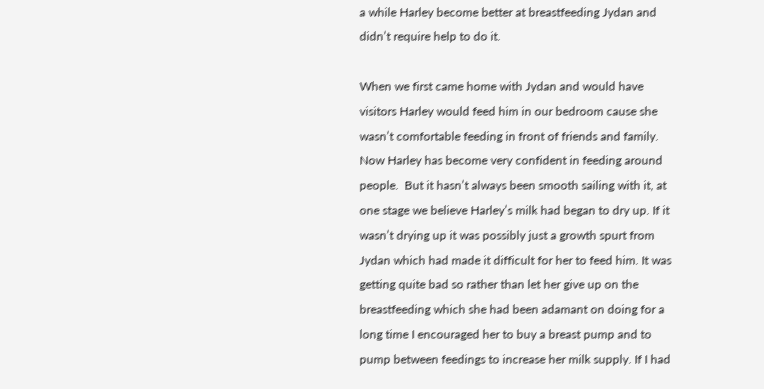a while Harley become better at breastfeeding Jydan and didn’t require help to do it.

When we first came home with Jydan and would have visitors Harley would feed him in our bedroom cause she wasn’t comfortable feeding in front of friends and family. Now Harley has become very confident in feeding around people.  But it hasn’t always been smooth sailing with it, at one stage we believe Harley’s milk had began to dry up. If it wasn’t drying up it was possibly just a growth spurt from Jydan which had made it difficult for her to feed him. It was getting quite bad so rather than let her give up on the breastfeeding which she had been adamant on doing for a long time I encouraged her to buy a breast pump and to pump between feedings to increase her milk supply. If I had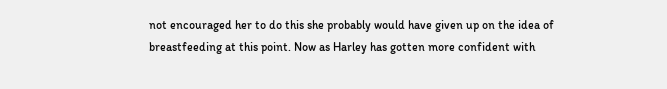not encouraged her to do this she probably would have given up on the idea of breastfeeding at this point. Now as Harley has gotten more confident with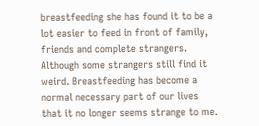breastfeeding she has found it to be a lot easier to feed in front of family, friends and complete strangers. Although some strangers still find it weird. Breastfeeding has become a normal necessary part of our lives that it no longer seems strange to me.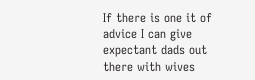If there is one it of advice I can give expectant dads out there with wives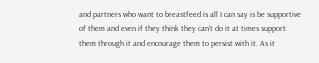and partners who want to breastfeed is all I can say is be supportive of them and even if they think they can’t do it at times support them through it and encourage them to persist with it. As it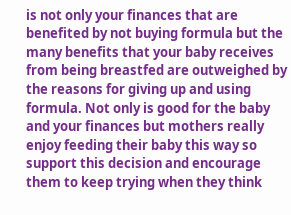is not only your finances that are benefited by not buying formula but the many benefits that your baby receives from being breastfed are outweighed by the reasons for giving up and using formula. Not only is good for the baby and your finances but mothers really enjoy feeding their baby this way so support this decision and encourage them to keep trying when they think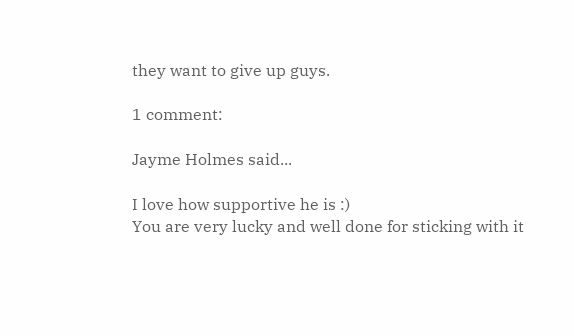they want to give up guys.

1 comment:

Jayme Holmes said...

I love how supportive he is :)
You are very lucky and well done for sticking with it